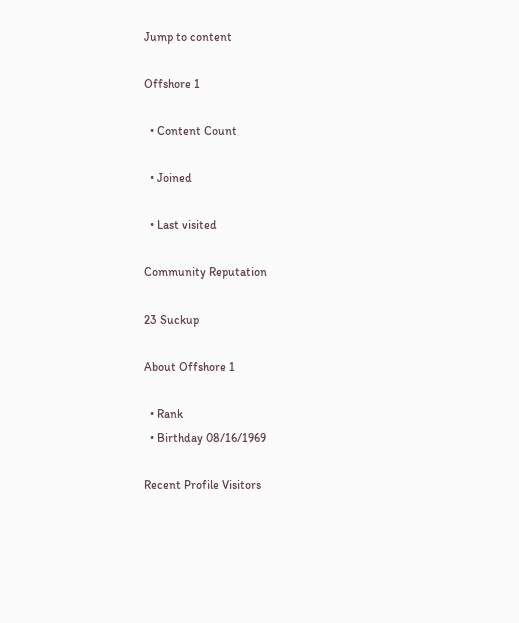Jump to content

Offshore 1

  • Content Count

  • Joined

  • Last visited

Community Reputation

23 Suckup

About Offshore 1

  • Rank
  • Birthday 08/16/1969

Recent Profile Visitors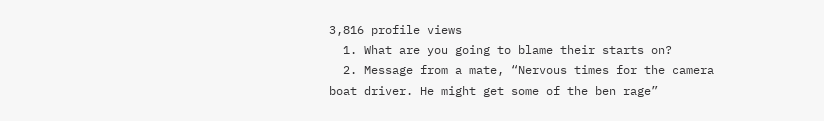3,816 profile views
  1. What are you going to blame their starts on?
  2. Message from a mate, “Nervous times for the camera boat driver. He might get some of the ben rage”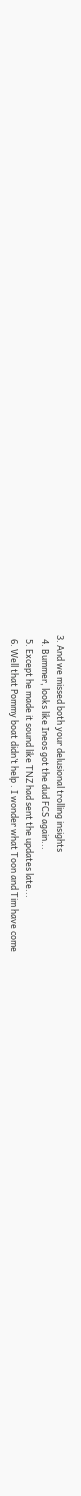3. And we missed both your delusional trolling insights
  4. Bummer, looks like Ineos got the dud FCS again...
  5. Except he made it sound like TNZ had sent the updates late...
  6. Well that Pommy boat didn’t help . I wonder what Toon and Tim have come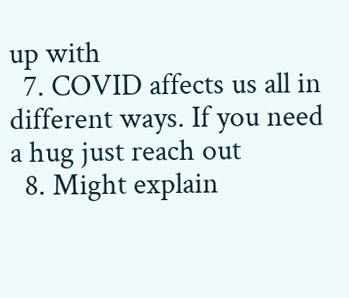up with
  7. COVID affects us all in different ways. If you need a hug just reach out
  8. Might explain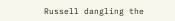Russell dangling the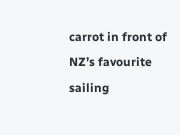carrot in front of NZ’s favourite sailing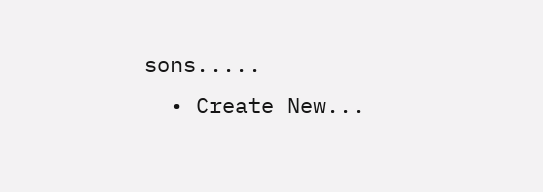sons.....
  • Create New...